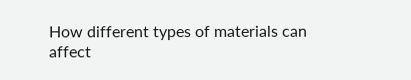How different types of materials can affect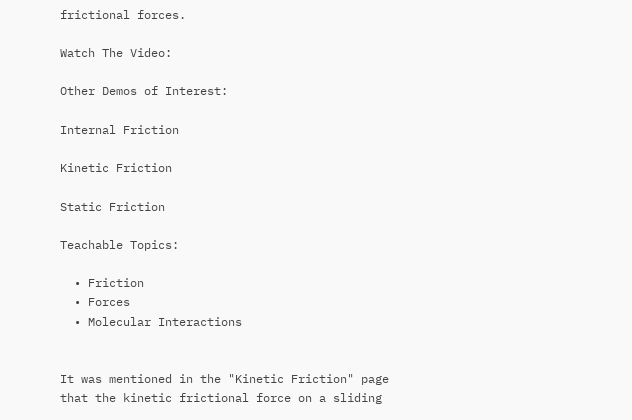frictional forces.

Watch The Video:

Other Demos of Interest:

Internal Friction

Kinetic Friction

Static Friction

Teachable Topics:

  • Friction
  • Forces
  • Molecular Interactions


It was mentioned in the "Kinetic Friction" page that the kinetic frictional force on a sliding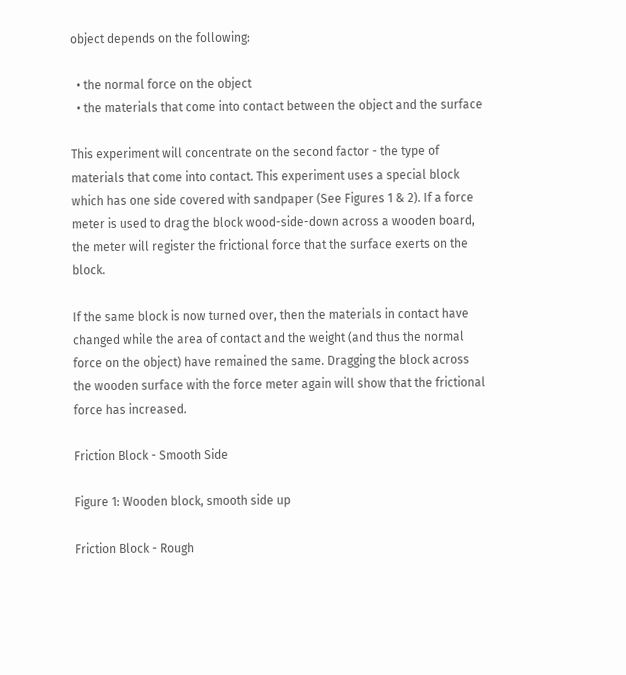object depends on the following:

  • the normal force on the object
  • the materials that come into contact between the object and the surface

This experiment will concentrate on the second factor - the type of materials that come into contact. This experiment uses a special block which has one side covered with sandpaper (See Figures 1 & 2). If a force meter is used to drag the block wood-side-down across a wooden board, the meter will register the frictional force that the surface exerts on the block.

If the same block is now turned over, then the materials in contact have changed while the area of contact and the weight (and thus the normal force on the object) have remained the same. Dragging the block across the wooden surface with the force meter again will show that the frictional force has increased.

Friction Block - Smooth Side

Figure 1: Wooden block, smooth side up

Friction Block - Rough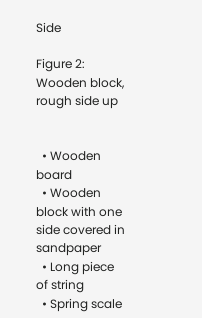Side

Figure 2: Wooden block, rough side up


  • Wooden board
  • Wooden block with one side covered in sandpaper
  • Long piece of string
  • Spring scale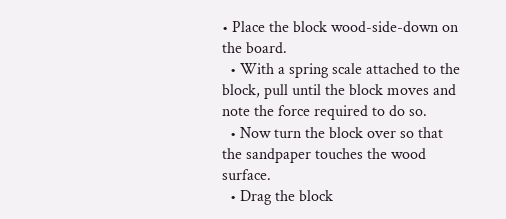• Place the block wood-side-down on the board.
  • With a spring scale attached to the block, pull until the block moves and note the force required to do so.
  • Now turn the block over so that the sandpaper touches the wood surface.
  • Drag the block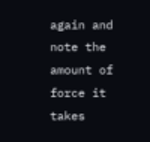again and note the amount of force it takes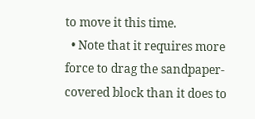to move it this time.
  • Note that it requires more force to drag the sandpaper-covered block than it does to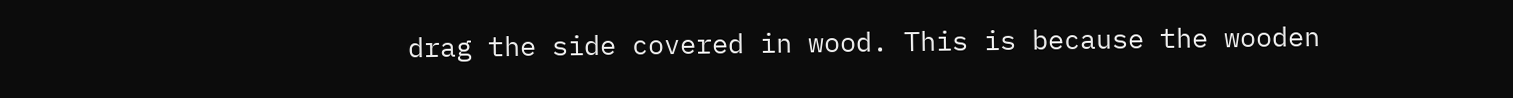drag the side covered in wood. This is because the wooden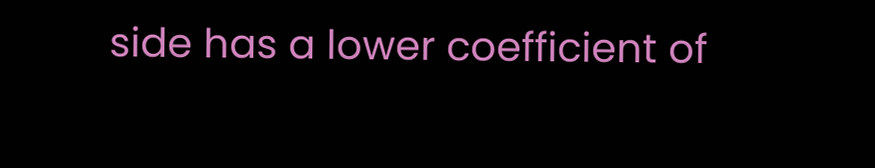side has a lower coefficient of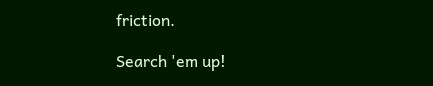friction.

Search 'em up!